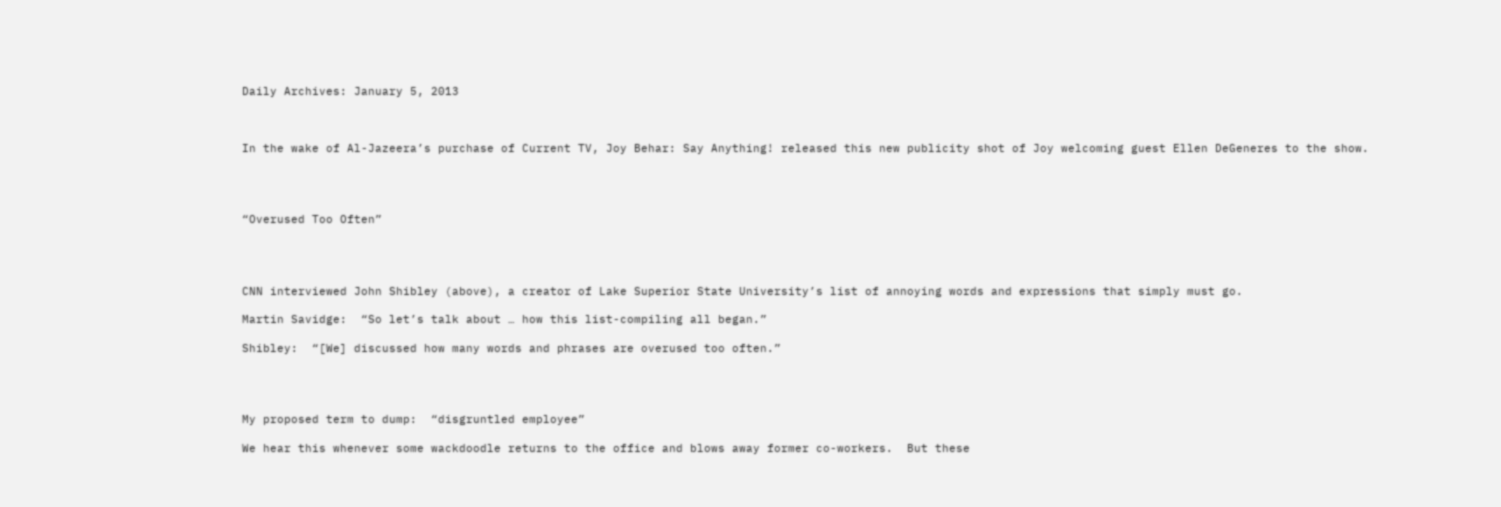Daily Archives: January 5, 2013



In the wake of Al-Jazeera’s purchase of Current TV, Joy Behar: Say Anything! released this new publicity shot of Joy welcoming guest Ellen DeGeneres to the show.




“Overused Too Often”




CNN interviewed John Shibley (above), a creator of Lake Superior State University’s list of annoying words and expressions that simply must go.

Martin Savidge:  “So let’s talk about … how this list-compiling all began.”

Shibley:  “[We] discussed how many words and phrases are overused too often.”




My proposed term to dump:  “disgruntled employee”

We hear this whenever some wackdoodle returns to the office and blows away former co-workers.  But these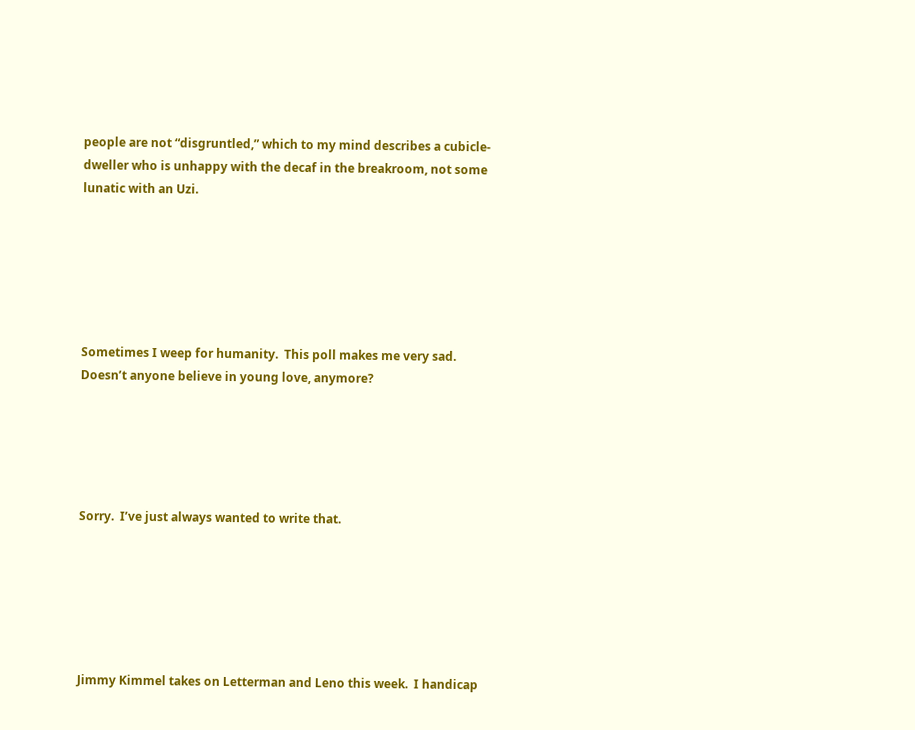people are not “disgruntled,” which to my mind describes a cubicle-dweller who is unhappy with the decaf in the breakroom, not some lunatic with an Uzi.






Sometimes I weep for humanity.  This poll makes me very sad.  Doesn’t anyone believe in young love, anymore?





Sorry.  I’ve just always wanted to write that.






Jimmy Kimmel takes on Letterman and Leno this week.  I handicap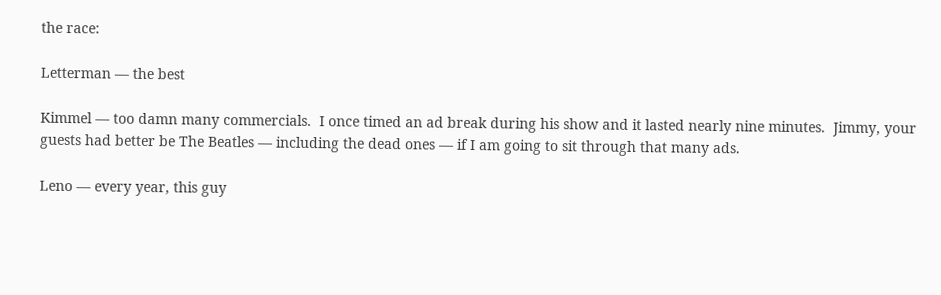the race:

Letterman — the best

Kimmel — too damn many commercials.  I once timed an ad break during his show and it lasted nearly nine minutes.  Jimmy, your guests had better be The Beatles — including the dead ones — if I am going to sit through that many ads.

Leno — every year, this guy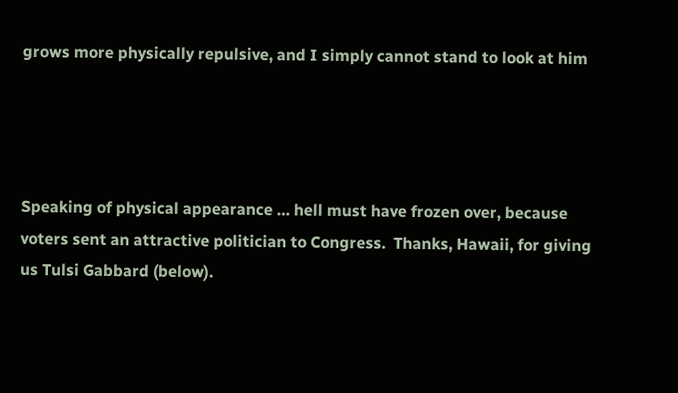grows more physically repulsive, and I simply cannot stand to look at him




Speaking of physical appearance … hell must have frozen over, because voters sent an attractive politician to Congress.  Thanks, Hawaii, for giving us Tulsi Gabbard (below).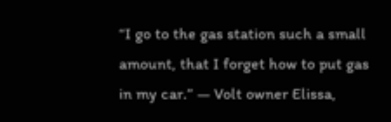“I go to the gas station such a small amount, that I forget how to put gas in my car.” — Volt owner Elissa,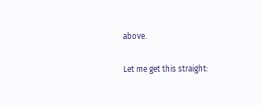above.

Let me get this straight: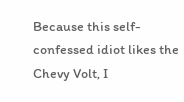Because this self-confessed idiot likes the Chevy Volt, I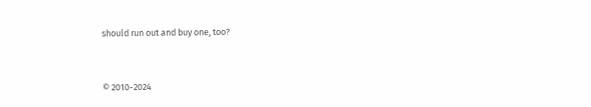should run out and buy one, too?


© 2010-2024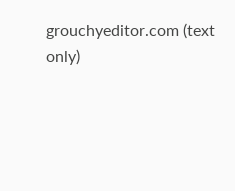grouchyeditor.com (text only)